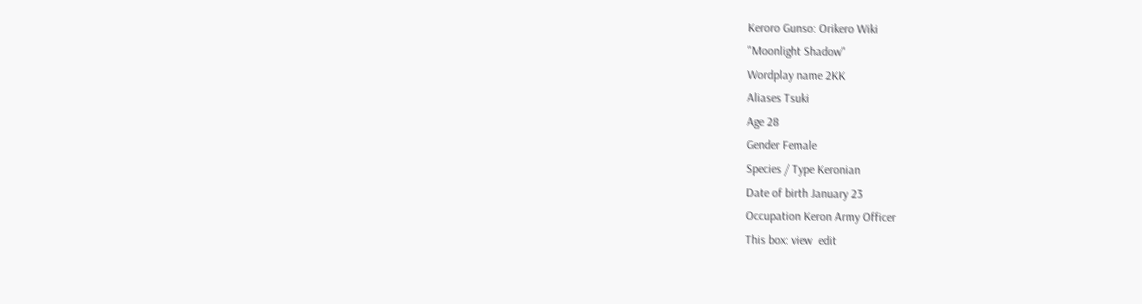Keroro Gunso: Orikero Wiki
"Moonlight Shadow"
Wordplay name 2KK
Aliases Tsuki
Age 28
Gender Female
Species / Type Keronian
Date of birth January 23
Occupation Keron Army Officer
This box: view  edit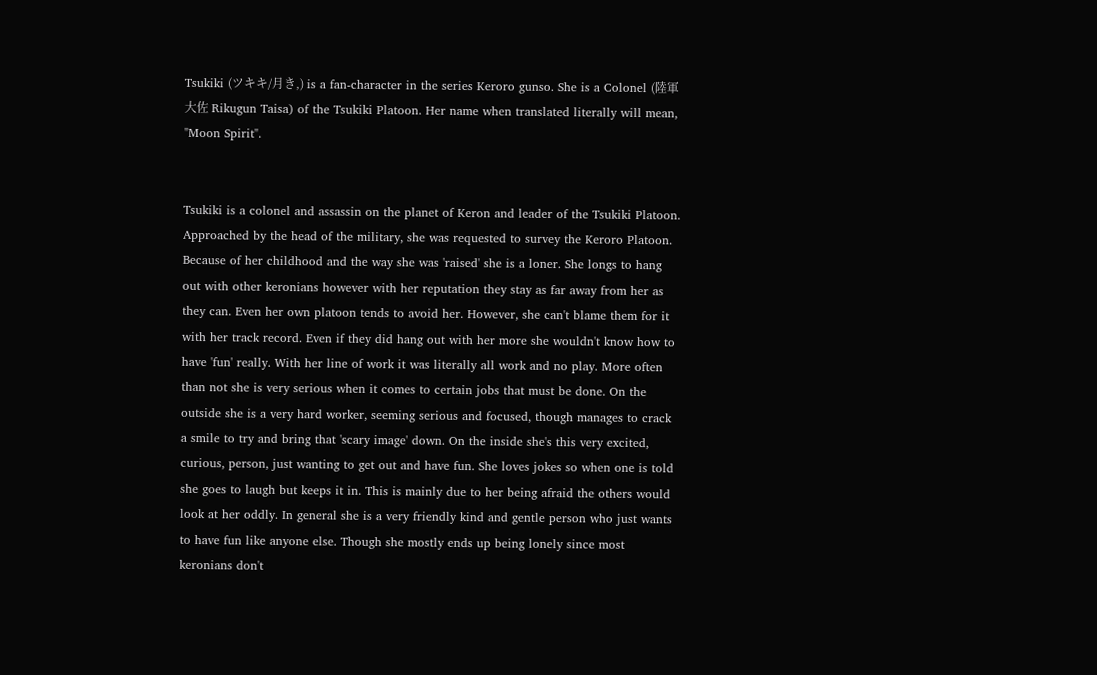Tsukiki (ツキキ/月き,) is a fan-character in the series Keroro gunso. She is a Colonel (陸軍大佐 Rikugun Taisa) of the Tsukiki Platoon. Her name when translated literally will mean, "Moon Spirit".


Tsukiki is a colonel and assassin on the planet of Keron and leader of the Tsukiki Platoon. Approached by the head of the military, she was requested to survey the Keroro Platoon. Because of her childhood and the way she was 'raised' she is a loner. She longs to hang out with other keronians however with her reputation they stay as far away from her as they can. Even her own platoon tends to avoid her. However, she can't blame them for it with her track record. Even if they did hang out with her more she wouldn't know how to have 'fun' really. With her line of work it was literally all work and no play. More often than not she is very serious when it comes to certain jobs that must be done. On the outside she is a very hard worker, seeming serious and focused, though manages to crack a smile to try and bring that 'scary image' down. On the inside she's this very excited, curious, person, just wanting to get out and have fun. She loves jokes so when one is told she goes to laugh but keeps it in. This is mainly due to her being afraid the others would look at her oddly. In general she is a very friendly kind and gentle person who just wants to have fun like anyone else. Though she mostly ends up being lonely since most keronians don't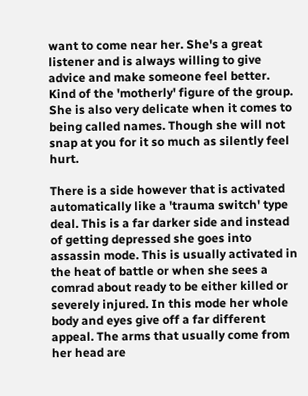want to come near her. She's a great listener and is always willing to give advice and make someone feel better. Kind of the 'motherly' figure of the group. She is also very delicate when it comes to being called names. Though she will not snap at you for it so much as silently feel hurt.

There is a side however that is activated automatically like a 'trauma switch' type deal. This is a far darker side and instead of getting depressed she goes into assassin mode. This is usually activated in the heat of battle or when she sees a comrad about ready to be either killed or severely injured. In this mode her whole body and eyes give off a far different appeal. The arms that usually come from her head are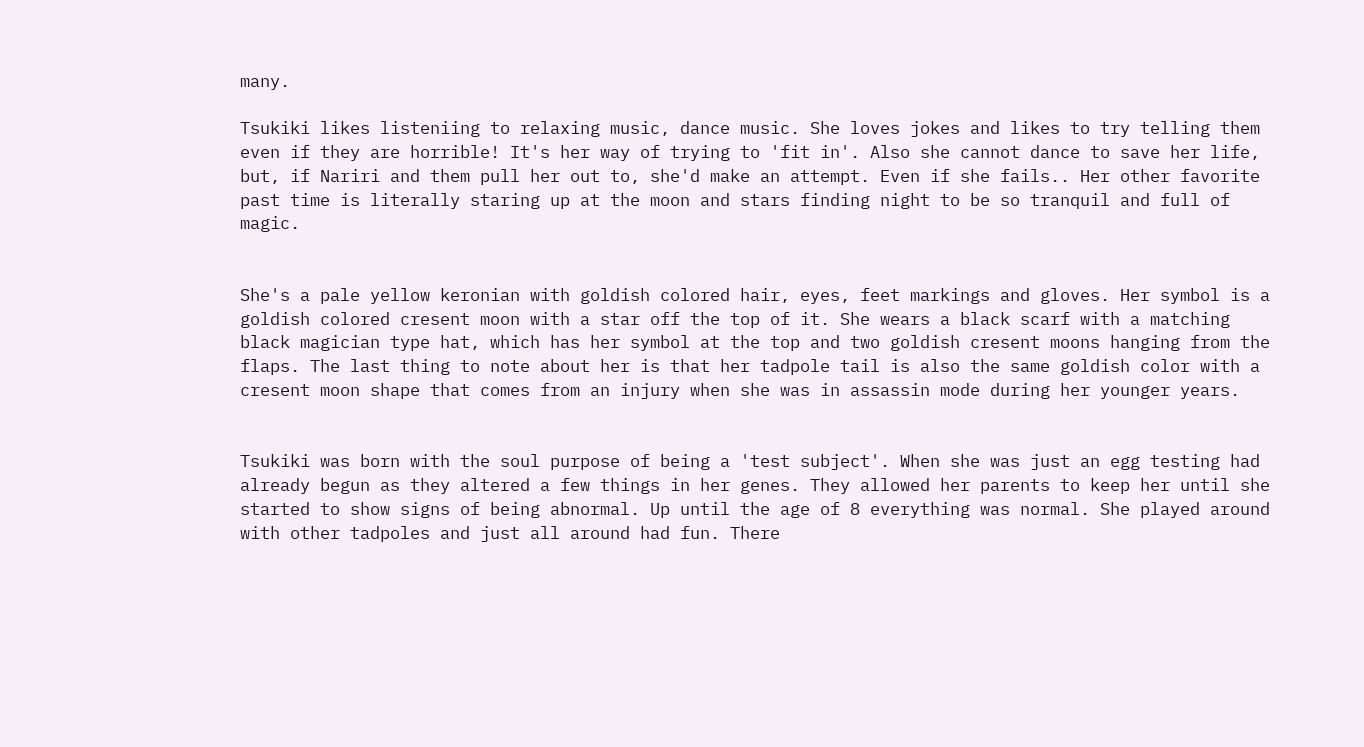many.

Tsukiki likes listeniing to relaxing music, dance music. She loves jokes and likes to try telling them even if they are horrible! It's her way of trying to 'fit in'. Also she cannot dance to save her life, but, if Nariri and them pull her out to, she'd make an attempt. Even if she fails.. Her other favorite past time is literally staring up at the moon and stars finding night to be so tranquil and full of magic.


She's a pale yellow keronian with goldish colored hair, eyes, feet markings and gloves. Her symbol is a goldish colored cresent moon with a star off the top of it. She wears a black scarf with a matching black magician type hat, which has her symbol at the top and two goldish cresent moons hanging from the flaps. The last thing to note about her is that her tadpole tail is also the same goldish color with a cresent moon shape that comes from an injury when she was in assassin mode during her younger years.


Tsukiki was born with the soul purpose of being a 'test subject'. When she was just an egg testing had already begun as they altered a few things in her genes. They allowed her parents to keep her until she started to show signs of being abnormal. Up until the age of 8 everything was normal. She played around with other tadpoles and just all around had fun. There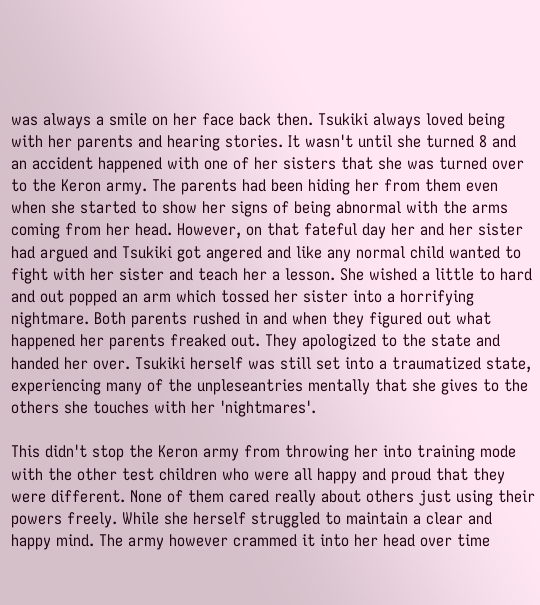was always a smile on her face back then. Tsukiki always loved being with her parents and hearing stories. It wasn't until she turned 8 and an accident happened with one of her sisters that she was turned over to the Keron army. The parents had been hiding her from them even when she started to show her signs of being abnormal with the arms coming from her head. However, on that fateful day her and her sister had argued and Tsukiki got angered and like any normal child wanted to fight with her sister and teach her a lesson. She wished a little to hard and out popped an arm which tossed her sister into a horrifying nightmare. Both parents rushed in and when they figured out what happened her parents freaked out. They apologized to the state and handed her over. Tsukiki herself was still set into a traumatized state, experiencing many of the unpleseantries mentally that she gives to the others she touches with her 'nightmares'.

This didn't stop the Keron army from throwing her into training mode with the other test children who were all happy and proud that they were different. None of them cared really about others just using their powers freely. While she herself struggled to maintain a clear and happy mind. The army however crammed it into her head over time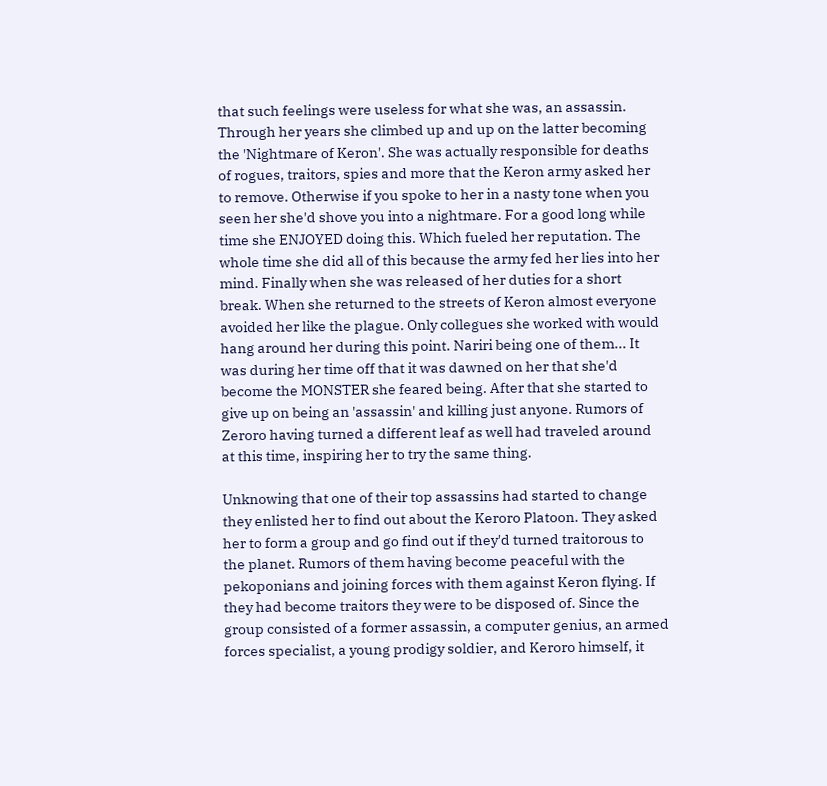that such feelings were useless for what she was, an assassin. Through her years she climbed up and up on the latter becoming the 'Nightmare of Keron'. She was actually responsible for deaths of rogues, traitors, spies and more that the Keron army asked her to remove. Otherwise if you spoke to her in a nasty tone when you seen her she'd shove you into a nightmare. For a good long while time she ENJOYED doing this. Which fueled her reputation. The whole time she did all of this because the army fed her lies into her mind. Finally when she was released of her duties for a short break. When she returned to the streets of Keron almost everyone avoided her like the plague. Only collegues she worked with would hang around her during this point. Nariri being one of them... It was during her time off that it was dawned on her that she'd become the MONSTER she feared being. After that she started to give up on being an 'assassin' and killing just anyone. Rumors of Zeroro having turned a different leaf as well had traveled around at this time, inspiring her to try the same thing.

Unknowing that one of their top assassins had started to change they enlisted her to find out about the Keroro Platoon. They asked her to form a group and go find out if they'd turned traitorous to the planet. Rumors of them having become peaceful with the pekoponians and joining forces with them against Keron flying. If they had become traitors they were to be disposed of. Since the group consisted of a former assassin, a computer genius, an armed forces specialist, a young prodigy soldier, and Keroro himself, it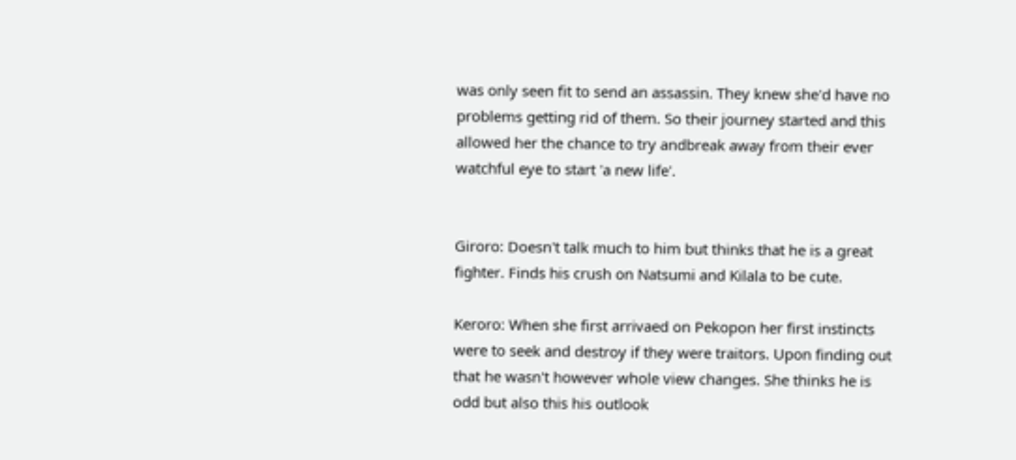was only seen fit to send an assassin. They knew she'd have no problems getting rid of them. So their journey started and this allowed her the chance to try andbreak away from their ever watchful eye to start 'a new life'.


Giroro: Doesn't talk much to him but thinks that he is a great fighter. Finds his crush on Natsumi and Kilala to be cute.

Keroro: When she first arrivaed on Pekopon her first instincts were to seek and destroy if they were traitors. Upon finding out that he wasn't however whole view changes. She thinks he is odd but also this his outlook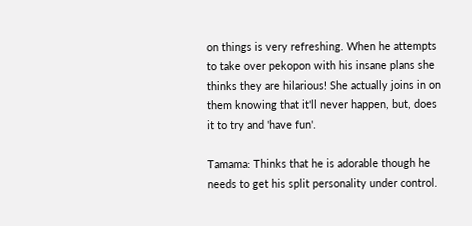on things is very refreshing. When he attempts to take over pekopon with his insane plans she thinks they are hilarious! She actually joins in on them knowing that it'll never happen, but, does it to try and 'have fun'.

Tamama: Thinks that he is adorable though he needs to get his split personality under control.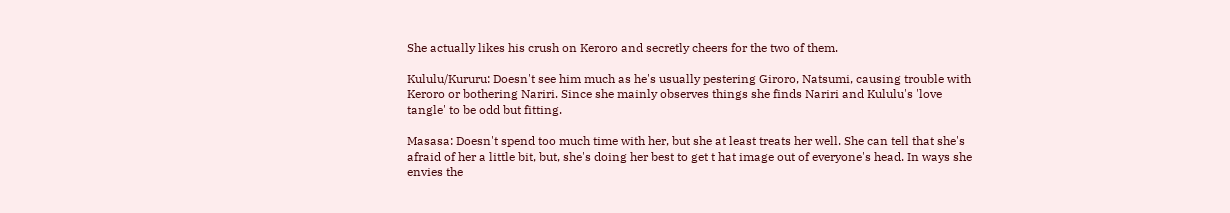She actually likes his crush on Keroro and secretly cheers for the two of them.

Kululu/Kururu: Doesn't see him much as he's usually pestering Giroro, Natsumi, causing trouble with Keroro or bothering Nariri. Since she mainly observes things she finds Nariri and Kululu's 'love tangle' to be odd but fitting.

Masasa: Doesn't spend too much time with her, but she at least treats her well. She can tell that she's afraid of her a little bit, but, she's doing her best to get t hat image out of everyone's head. In ways she envies the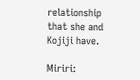relationship that she and Kojiji have.

Miriri: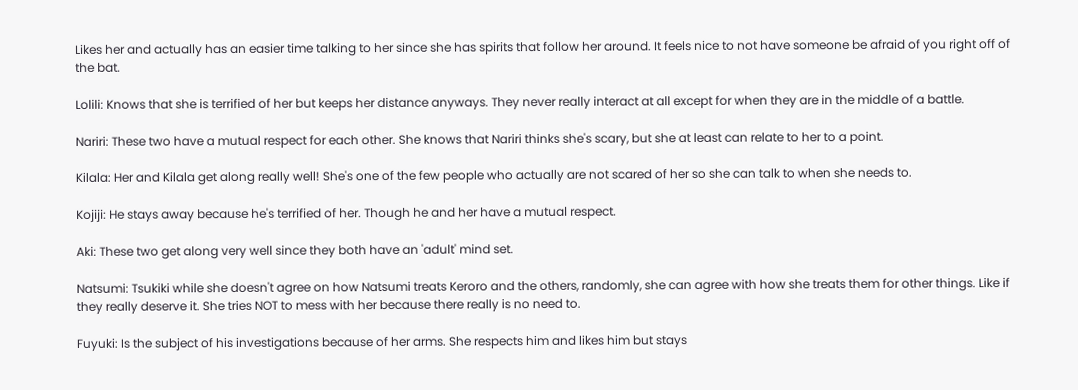Likes her and actually has an easier time talking to her since she has spirits that follow her around. It feels nice to not have someone be afraid of you right off of the bat.

Lolili: Knows that she is terrified of her but keeps her distance anyways. They never really interact at all except for when they are in the middle of a battle.

Nariri: These two have a mutual respect for each other. She knows that Nariri thinks she's scary, but she at least can relate to her to a point.

Kilala: Her and Kilala get along really well! She's one of the few people who actually are not scared of her so she can talk to when she needs to.

Kojiji: He stays away because he's terrified of her. Though he and her have a mutual respect.

Aki: These two get along very well since they both have an 'adult' mind set.

Natsumi: Tsukiki while she doesn't agree on how Natsumi treats Keroro and the others, randomly, she can agree with how she treats them for other things. Like if they really deserve it. She tries NOT to mess with her because there really is no need to.

Fuyuki: Is the subject of his investigations because of her arms. She respects him and likes him but stays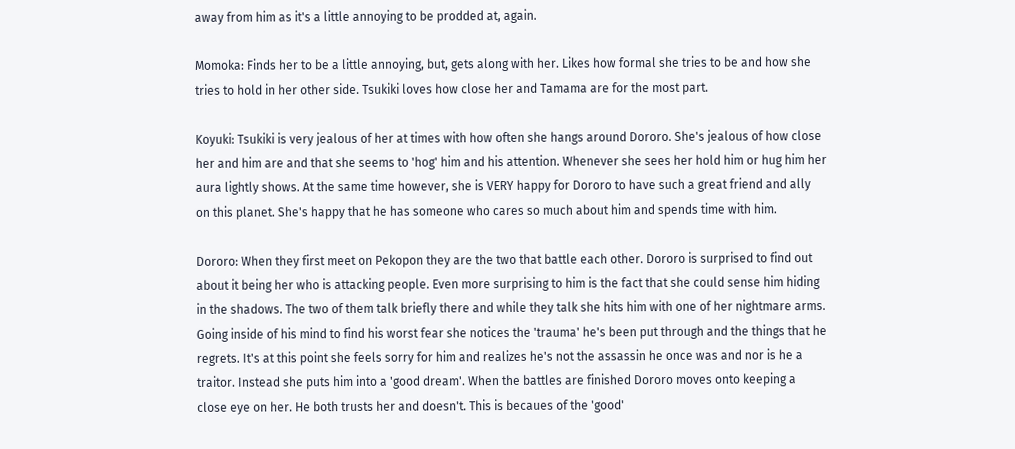away from him as it's a little annoying to be prodded at, again.

Momoka: Finds her to be a little annoying, but, gets along with her. Likes how formal she tries to be and how she tries to hold in her other side. Tsukiki loves how close her and Tamama are for the most part.

Koyuki: Tsukiki is very jealous of her at times with how often she hangs around Dororo. She's jealous of how close her and him are and that she seems to 'hog' him and his attention. Whenever she sees her hold him or hug him her aura lightly shows. At the same time however, she is VERY happy for Dororo to have such a great friend and ally on this planet. She's happy that he has someone who cares so much about him and spends time with him.

Dororo: When they first meet on Pekopon they are the two that battle each other. Dororo is surprised to find out about it being her who is attacking people. Even more surprising to him is the fact that she could sense him hiding in the shadows. The two of them talk briefly there and while they talk she hits him with one of her nightmare arms. Going inside of his mind to find his worst fear she notices the 'trauma' he's been put through and the things that he regrets. It's at this point she feels sorry for him and realizes he's not the assassin he once was and nor is he a traitor. Instead she puts him into a 'good dream'. When the battles are finished Dororo moves onto keeping a close eye on her. He both trusts her and doesn't. This is becaues of the 'good'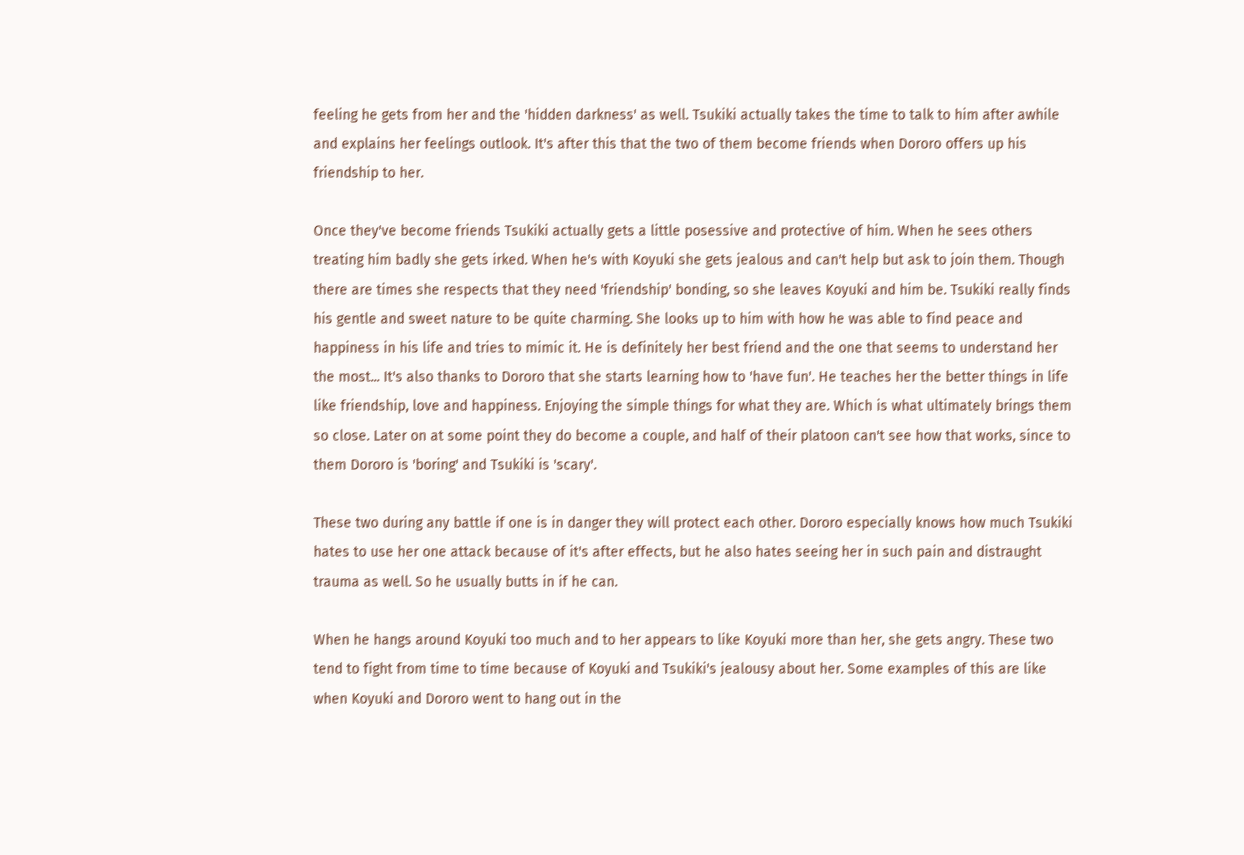feeling he gets from her and the 'hidden darkness' as well. Tsukiki actually takes the time to talk to him after awhile and explains her feelings outlook. It's after this that the two of them become friends when Dororo offers up his friendship to her.

Once they've become friends Tsukiki actually gets a little posessive and protective of him. When he sees others treating him badly she gets irked. When he's with Koyuki she gets jealous and can't help but ask to join them. Though there are times she respects that they need 'friendship' bonding, so she leaves Koyuki and him be. Tsukiki really finds his gentle and sweet nature to be quite charming. She looks up to him with how he was able to find peace and happiness in his life and tries to mimic it. He is definitely her best friend and the one that seems to understand her the most... It's also thanks to Dororo that she starts learning how to 'have fun'. He teaches her the better things in life like friendship, love and happiness. Enjoying the simple things for what they are. Which is what ultimately brings them so close. Later on at some point they do become a couple, and half of their platoon can't see how that works, since to them Dororo is 'boring' and Tsukiki is 'scary'.

These two during any battle if one is in danger they will protect each other. Dororo especially knows how much Tsukiki hates to use her one attack because of it's after effects, but he also hates seeing her in such pain and distraught trauma as well. So he usually butts in if he can.

When he hangs around Koyuki too much and to her appears to like Koyuki more than her, she gets angry. These two tend to fight from time to time because of Koyuki and Tsukiki's jealousy about her. Some examples of this are like when Koyuki and Dororo went to hang out in the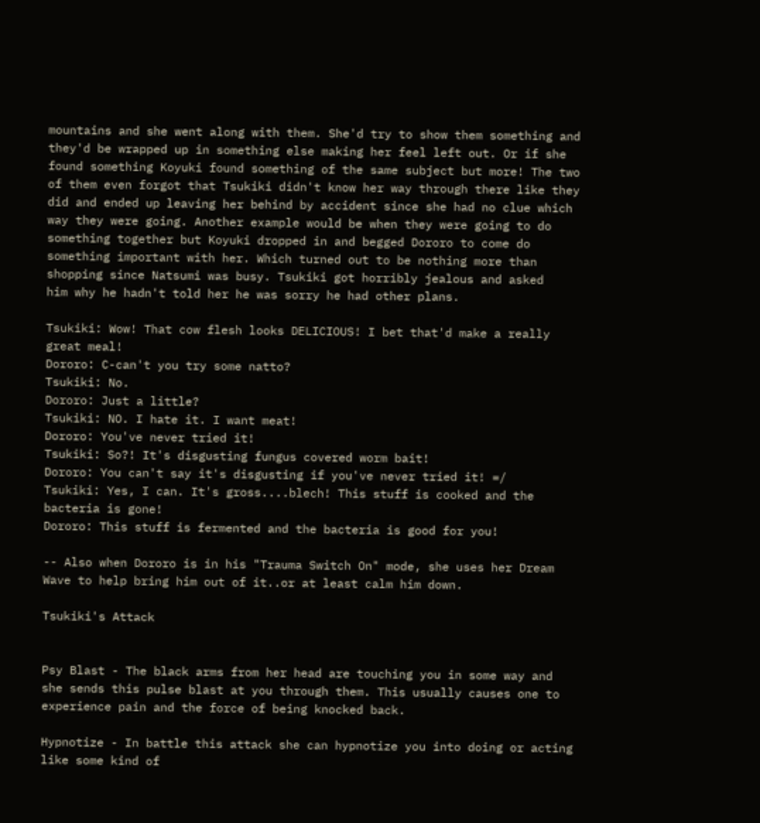mountains and she went along with them. She'd try to show them something and they'd be wrapped up in something else making her feel left out. Or if she found something Koyuki found something of the same subject but more! The two of them even forgot that Tsukiki didn't know her way through there like they did and ended up leaving her behind by accident since she had no clue which way they were going. Another example would be when they were going to do something together but Koyuki dropped in and begged Dororo to come do something important with her. Which turned out to be nothing more than shopping since Natsumi was busy. Tsukiki got horribly jealous and asked
him why he hadn't told her he was sorry he had other plans.

Tsukiki: Wow! That cow flesh looks DELICIOUS! I bet that'd make a really great meal!
Dororo: C-can't you try some natto?
Tsukiki: No.
Dororo: Just a little?
Tsukiki: NO. I hate it. I want meat!
Dororo: You've never tried it!
Tsukiki: So?! It's disgusting fungus covered worm bait!
Dororo: You can't say it's disgusting if you've never tried it! =/
Tsukiki: Yes, I can. It's gross....blech! This stuff is cooked and the bacteria is gone!
Dororo: This stuff is fermented and the bacteria is good for you!

-- Also when Dororo is in his "Trauma Switch On" mode, she uses her Dream Wave to help bring him out of it..or at least calm him down.

Tsukiki's Attack


Psy Blast - The black arms from her head are touching you in some way and she sends this pulse blast at you through them. This usually causes one to experience pain and the force of being knocked back.

Hypnotize - In battle this attack she can hypnotize you into doing or acting like some kind of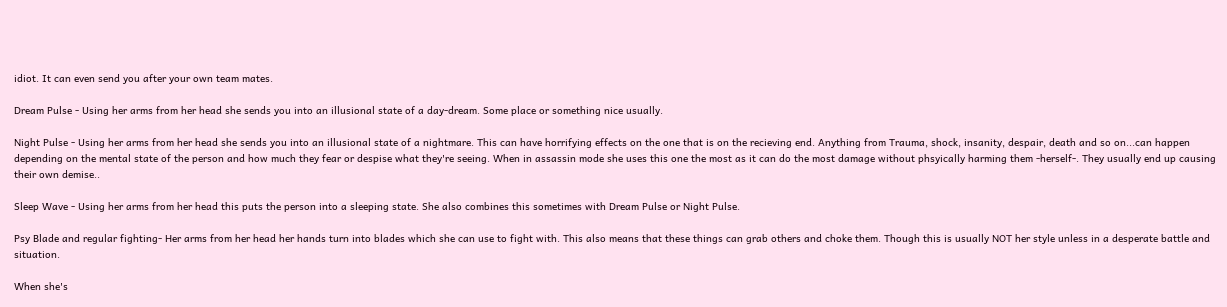idiot. It can even send you after your own team mates.

Dream Pulse - Using her arms from her head she sends you into an illusional state of a day-dream. Some place or something nice usually.

Night Pulse - Using her arms from her head she sends you into an illusional state of a nightmare. This can have horrifying effects on the one that is on the recieving end. Anything from Trauma, shock, insanity, despair, death and so on...can happen depending on the mental state of the person and how much they fear or despise what they're seeing. When in assassin mode she uses this one the most as it can do the most damage without phsyically harming them -herself-. They usually end up causing their own demise..

Sleep Wave - Using her arms from her head this puts the person into a sleeping state. She also combines this sometimes with Dream Pulse or Night Pulse.

Psy Blade and regular fighting- Her arms from her head her hands turn into blades which she can use to fight with. This also means that these things can grab others and choke them. Though this is usually NOT her style unless in a desperate battle and situation.

When she's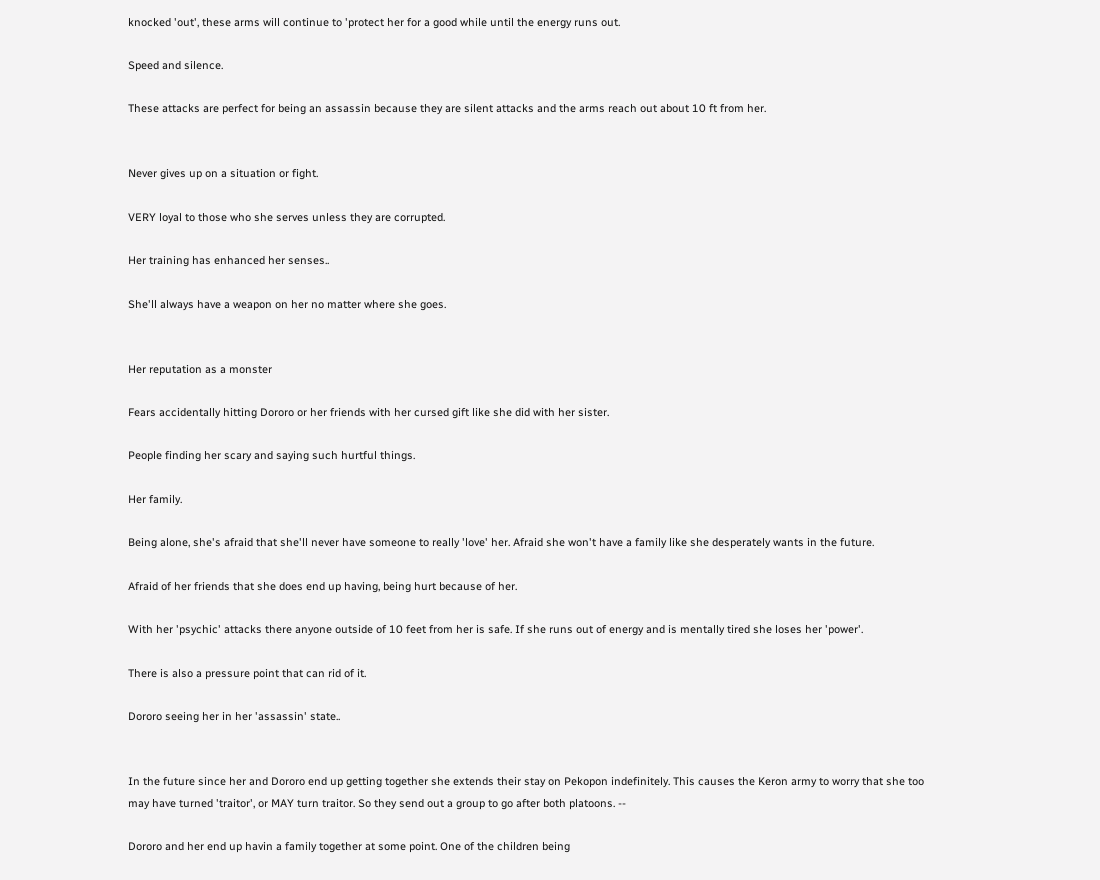knocked 'out', these arms will continue to 'protect her for a good while until the energy runs out.

Speed and silence.

These attacks are perfect for being an assassin because they are silent attacks and the arms reach out about 10 ft from her.


Never gives up on a situation or fight.

VERY loyal to those who she serves unless they are corrupted.

Her training has enhanced her senses..

She'll always have a weapon on her no matter where she goes.


Her reputation as a monster

Fears accidentally hitting Dororo or her friends with her cursed gift like she did with her sister.

People finding her scary and saying such hurtful things.

Her family.

Being alone, she's afraid that she'll never have someone to really 'love' her. Afraid she won't have a family like she desperately wants in the future.

Afraid of her friends that she does end up having, being hurt because of her.

With her 'psychic' attacks there anyone outside of 10 feet from her is safe. If she runs out of energy and is mentally tired she loses her 'power'.

There is also a pressure point that can rid of it.

Dororo seeing her in her 'assassin' state..


In the future since her and Dororo end up getting together she extends their stay on Pekopon indefinitely. This causes the Keron army to worry that she too may have turned 'traitor', or MAY turn traitor. So they send out a group to go after both platoons. --

Dororo and her end up havin a family together at some point. One of the children being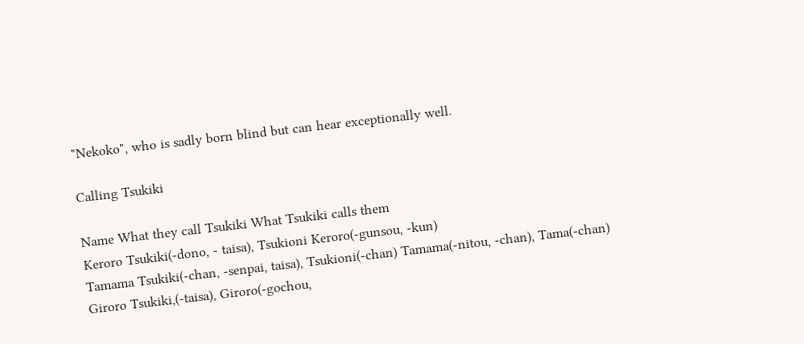"Nekoko", who is sadly born blind but can hear exceptionally well.

Calling Tsukiki

Name What they call Tsukiki What Tsukiki calls them
Keroro Tsukiki(-dono, - taisa), Tsukioni Keroro(-gunsou, -kun)
Tamama Tsukiki(-chan, -senpai, taisa), Tsukioni(-chan) Tamama(-nitou, -chan), Tama(-chan)
Giroro Tsukiki,(-taisa), Giroro(-gochou,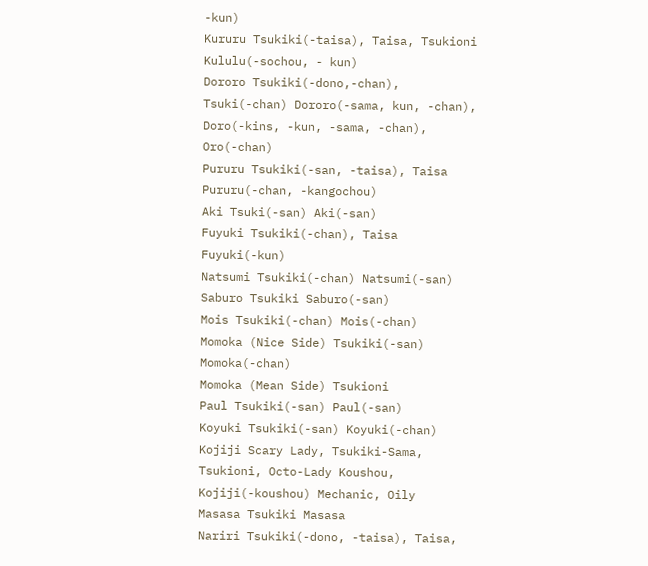-kun)
Kururu Tsukiki(-taisa), Taisa, Tsukioni Kululu(-sochou, - kun)
Dororo Tsukiki(-dono,-chan), Tsuki(-chan) Dororo(-sama, kun, -chan), Doro(-kins, -kun, -sama, -chan), Oro(-chan)
Pururu Tsukiki(-san, -taisa), Taisa Pururu(-chan, -kangochou)
Aki Tsuki(-san) Aki(-san)
Fuyuki Tsukiki(-chan), Taisa Fuyuki(-kun)
Natsumi Tsukiki(-chan) Natsumi(-san)
Saburo Tsukiki Saburo(-san)
Mois Tsukiki(-chan) Mois(-chan)
Momoka (Nice Side) Tsukiki(-san) Momoka(-chan)
Momoka (Mean Side) Tsukioni
Paul Tsukiki(-san) Paul(-san)
Koyuki Tsukiki(-san) Koyuki(-chan)
Kojiji Scary Lady, Tsukiki-Sama, Tsukioni, Octo-Lady Koushou, Kojiji(-koushou) Mechanic, Oily
Masasa Tsukiki Masasa
Nariri Tsukiki(-dono, -taisa), Taisa,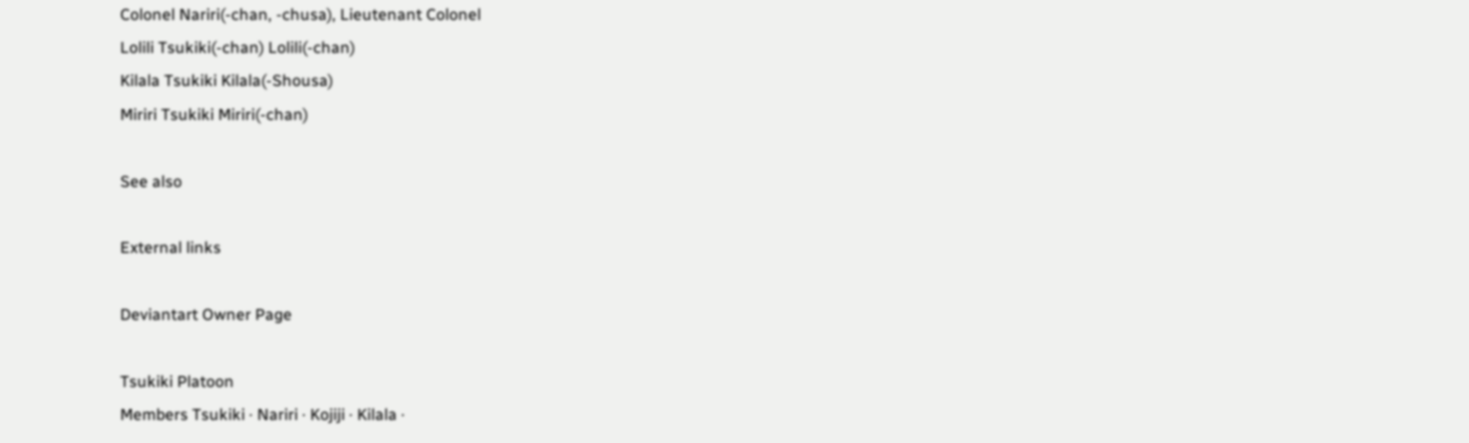Colonel Nariri(-chan, -chusa), Lieutenant Colonel
Lolili Tsukiki(-chan) Lolili(-chan)
Kilala Tsukiki Kilala(-Shousa)
Miriri Tsukiki Miriri(-chan)

See also

External links

Deviantart Owner Page

Tsukiki Platoon
Members Tsukiki · Nariri · Kojiji · Kilala ·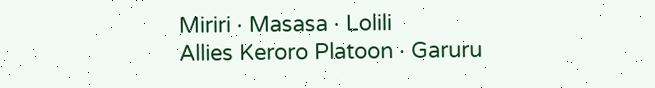Miriri · Masasa · Lolili
Allies Keroro Platoon · Garuru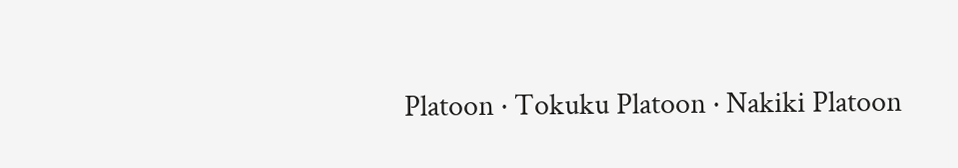Platoon · Tokuku Platoon · Nakiki Platoon